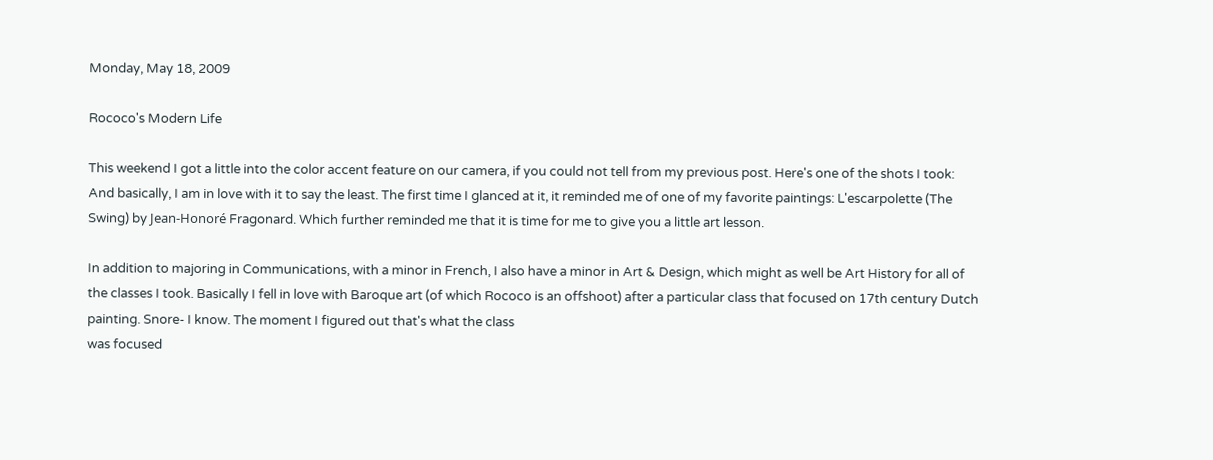Monday, May 18, 2009

Rococo's Modern Life

This weekend I got a little into the color accent feature on our camera, if you could not tell from my previous post. Here's one of the shots I took:
And basically, I am in love with it to say the least. The first time I glanced at it, it reminded me of one of my favorite paintings: L'escarpolette (The Swing) by Jean-Honoré Fragonard. Which further reminded me that it is time for me to give you a little art lesson.

In addition to majoring in Communications, with a minor in French, I also have a minor in Art & Design, which might as well be Art History for all of the classes I took. Basically I fell in love with Baroque art (of which Rococo is an offshoot) after a particular class that focused on 17th century Dutch painting. Snore- I know. The moment I figured out that's what the class
was focused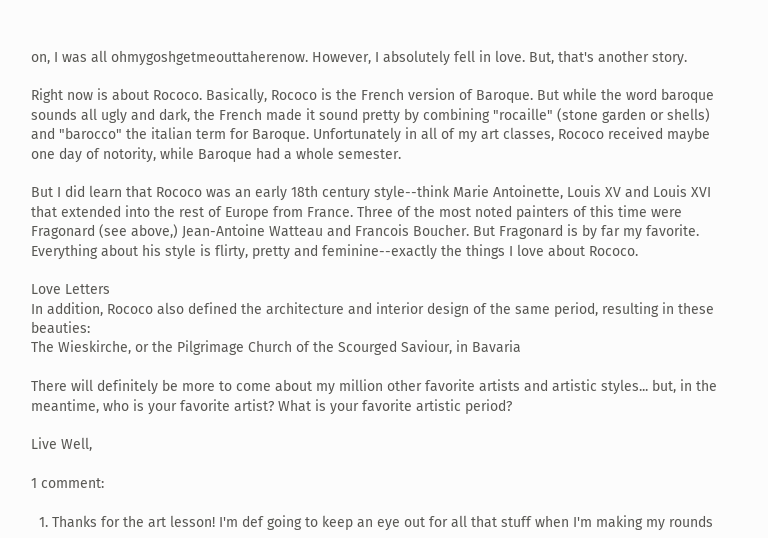on, I was all ohmygoshgetmeouttaherenow. However, I absolutely fell in love. But, that's another story.

Right now is about Rococo. Basically, Rococo is the French version of Baroque. But while the word baroque sounds all ugly and dark, the French made it sound pretty by combining "rocaille" (stone garden or shells) and "barocco" the italian term for Baroque. Unfortunately in all of my art classes, Rococo received maybe one day of notority, while Baroque had a whole semester.

But I did learn that Rococo was an early 18th century style--think Marie Antoinette, Louis XV and Louis XVI that extended into the rest of Europe from France. Three of the most noted painters of this time were Fragonard (see above,) Jean-Antoine Watteau and Francois Boucher. But Fragonard is by far my favorite. Everything about his style is flirty, pretty and feminine--exactly the things I love about Rococo.

Love Letters
In addition, Rococo also defined the architecture and interior design of the same period, resulting in these beauties:
The Wieskirche, or the Pilgrimage Church of the Scourged Saviour, in Bavaria

There will definitely be more to come about my million other favorite artists and artistic styles... but, in the meantime, who is your favorite artist? What is your favorite artistic period?

Live Well,

1 comment:

  1. Thanks for the art lesson! I'm def going to keep an eye out for all that stuff when I'm making my rounds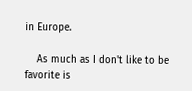in Europe.

    As much as I don't like to be favorite is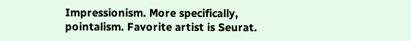Impressionism. More specifically, pointalism. Favorite artist is Seurat.